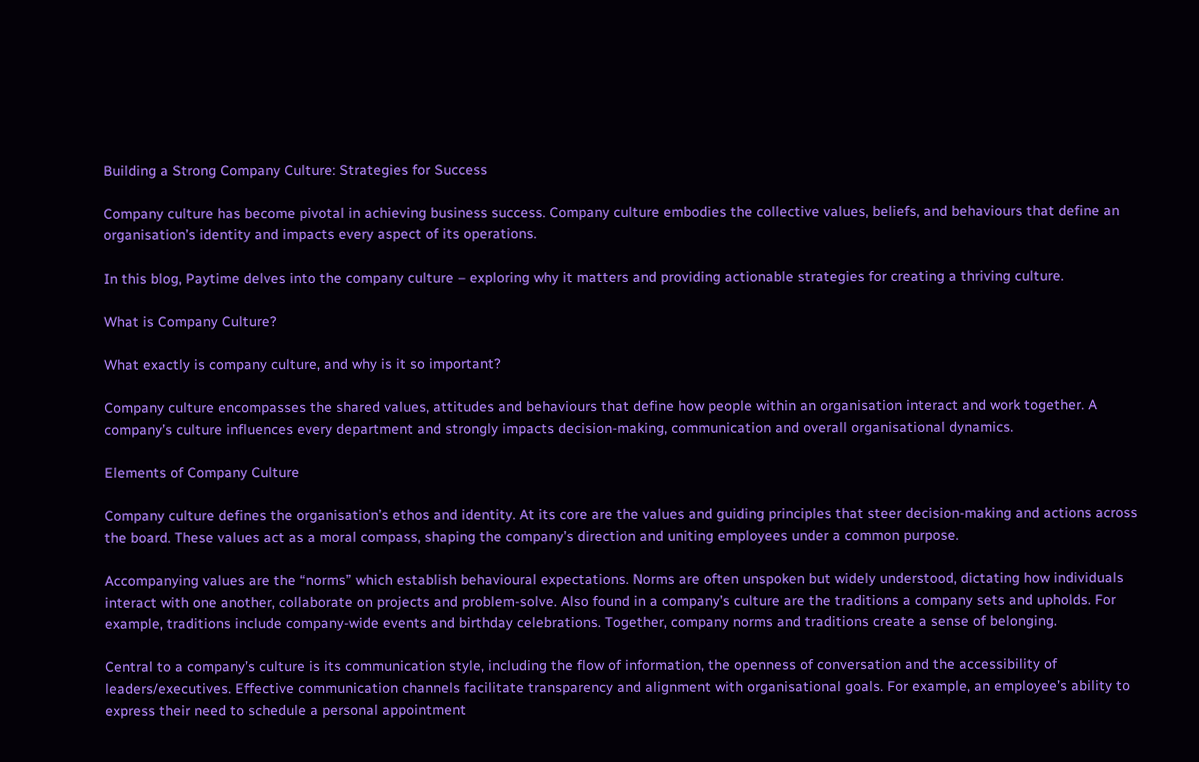Building a Strong Company Culture: Strategies for Success

Company culture has become pivotal in achieving business success. Company culture embodies the collective values, beliefs, and behaviours that define an organisation’s identity and impacts every aspect of its operations.

In this blog, Paytime delves into the company culture – exploring why it matters and providing actionable strategies for creating a thriving culture.

What is Company Culture?

What exactly is company culture, and why is it so important?

Company culture encompasses the shared values, attitudes and behaviours that define how people within an organisation interact and work together. A company’s culture influences every department and strongly impacts decision-making, communication and overall organisational dynamics.

Elements of Company Culture

Company culture defines the organisation’s ethos and identity. At its core are the values and guiding principles that steer decision-making and actions across the board. These values act as a moral compass, shaping the company’s direction and uniting employees under a common purpose.

Accompanying values are the “norms” which establish behavioural expectations. Norms are often unspoken but widely understood, dictating how individuals interact with one another, collaborate on projects and problem-solve. Also found in a company’s culture are the traditions a company sets and upholds. For example, traditions include company-wide events and birthday celebrations. Together, company norms and traditions create a sense of belonging.

Central to a company’s culture is its communication style, including the flow of information, the openness of conversation and the accessibility of leaders/executives. Effective communication channels facilitate transparency and alignment with organisational goals. For example, an employee’s ability to express their need to schedule a personal appointment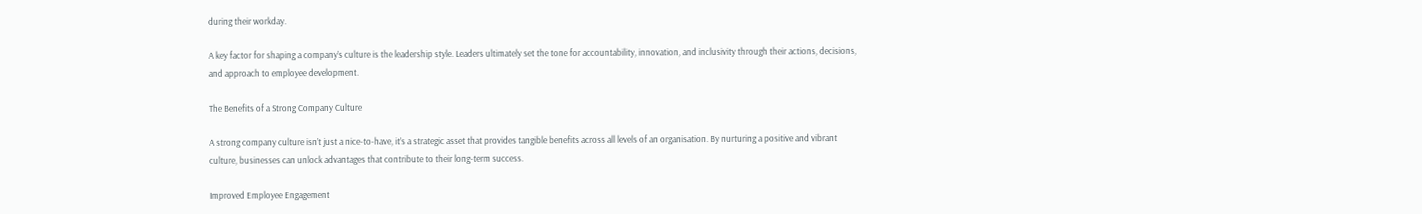during their workday.

A key factor for shaping a company’s culture is the leadership style. Leaders ultimately set the tone for accountability, innovation, and inclusivity through their actions, decisions, and approach to employee development.

The Benefits of a Strong Company Culture

A strong company culture isn’t just a nice-to-have, it’s a strategic asset that provides tangible benefits across all levels of an organisation. By nurturing a positive and vibrant culture, businesses can unlock advantages that contribute to their long-term success.

Improved Employee Engagement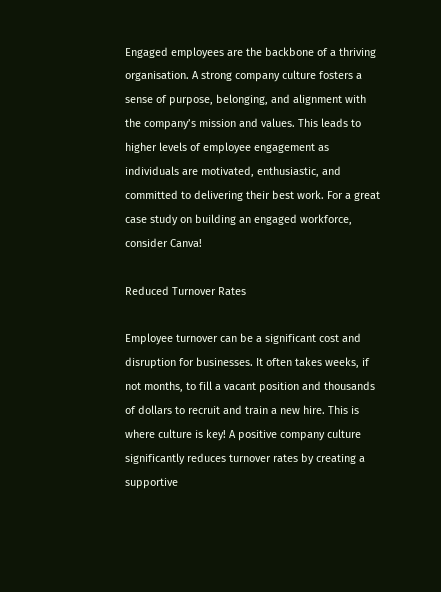Engaged employees are the backbone of a thriving organisation. A strong company culture fosters a sense of purpose, belonging, and alignment with the company’s mission and values. This leads to higher levels of employee engagement as individuals are motivated, enthusiastic, and committed to delivering their best work. For a great case study on building an engaged workforce, consider Canva!

Reduced Turnover Rates

Employee turnover can be a significant cost and disruption for businesses. It often takes weeks, if not months, to fill a vacant position and thousands of dollars to recruit and train a new hire. This is where culture is key! A positive company culture significantly reduces turnover rates by creating a supportive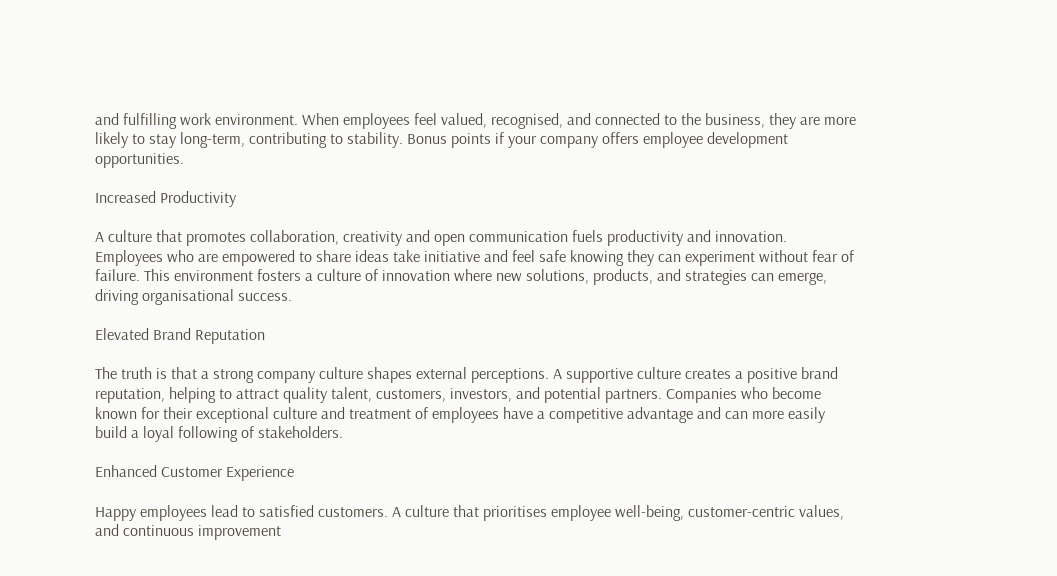and fulfilling work environment. When employees feel valued, recognised, and connected to the business, they are more likely to stay long-term, contributing to stability. Bonus points if your company offers employee development opportunities.

Increased Productivity

A culture that promotes collaboration, creativity and open communication fuels productivity and innovation. Employees who are empowered to share ideas take initiative and feel safe knowing they can experiment without fear of failure. This environment fosters a culture of innovation where new solutions, products, and strategies can emerge, driving organisational success.

Elevated Brand Reputation

The truth is that a strong company culture shapes external perceptions. A supportive culture creates a positive brand reputation, helping to attract quality talent, customers, investors, and potential partners. Companies who become known for their exceptional culture and treatment of employees have a competitive advantage and can more easily build a loyal following of stakeholders.

Enhanced Customer Experience

Happy employees lead to satisfied customers. A culture that prioritises employee well-being, customer-centric values, and continuous improvement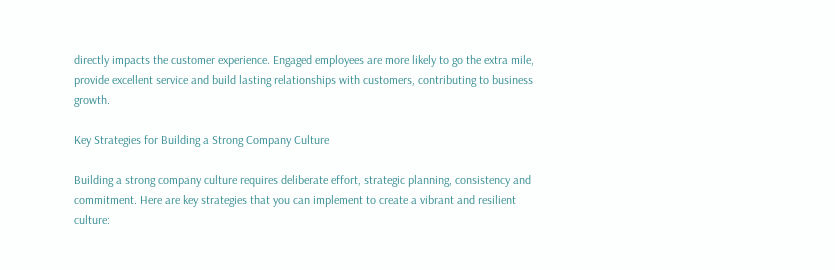directly impacts the customer experience. Engaged employees are more likely to go the extra mile, provide excellent service and build lasting relationships with customers, contributing to business growth.

Key Strategies for Building a Strong Company Culture

Building a strong company culture requires deliberate effort, strategic planning, consistency and commitment. Here are key strategies that you can implement to create a vibrant and resilient culture: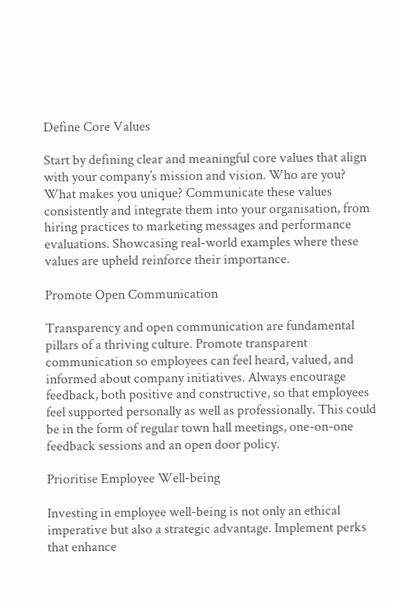Define Core Values

Start by defining clear and meaningful core values that align with your company’s mission and vision. Who are you? What makes you unique? Communicate these values consistently and integrate them into your organisation, from hiring practices to marketing messages and performance evaluations. Showcasing real-world examples where these values are upheld reinforce their importance.

Promote Open Communication

Transparency and open communication are fundamental pillars of a thriving culture. Promote transparent communication so employees can feel heard, valued, and informed about company initiatives. Always encourage feedback, both positive and constructive, so that employees feel supported personally as well as professionally. This could be in the form of regular town hall meetings, one-on-one feedback sessions and an open door policy.

Prioritise Employee Well-being

Investing in employee well-being is not only an ethical imperative but also a strategic advantage. Implement perks that enhance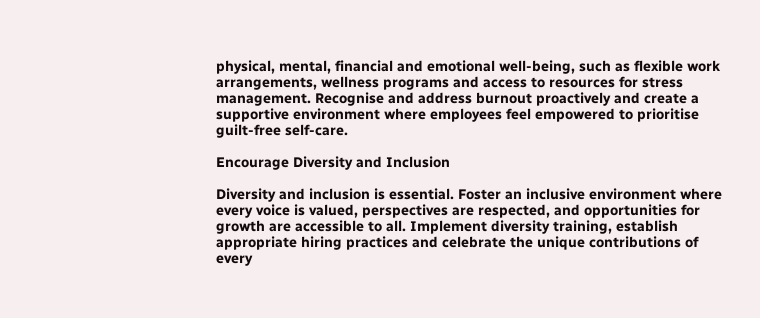physical, mental, financial and emotional well-being, such as flexible work arrangements, wellness programs and access to resources for stress management. Recognise and address burnout proactively and create a supportive environment where employees feel empowered to prioritise guilt-free self-care.

Encourage Diversity and Inclusion

Diversity and inclusion is essential. Foster an inclusive environment where every voice is valued, perspectives are respected, and opportunities for growth are accessible to all. Implement diversity training, establish appropriate hiring practices and celebrate the unique contributions of every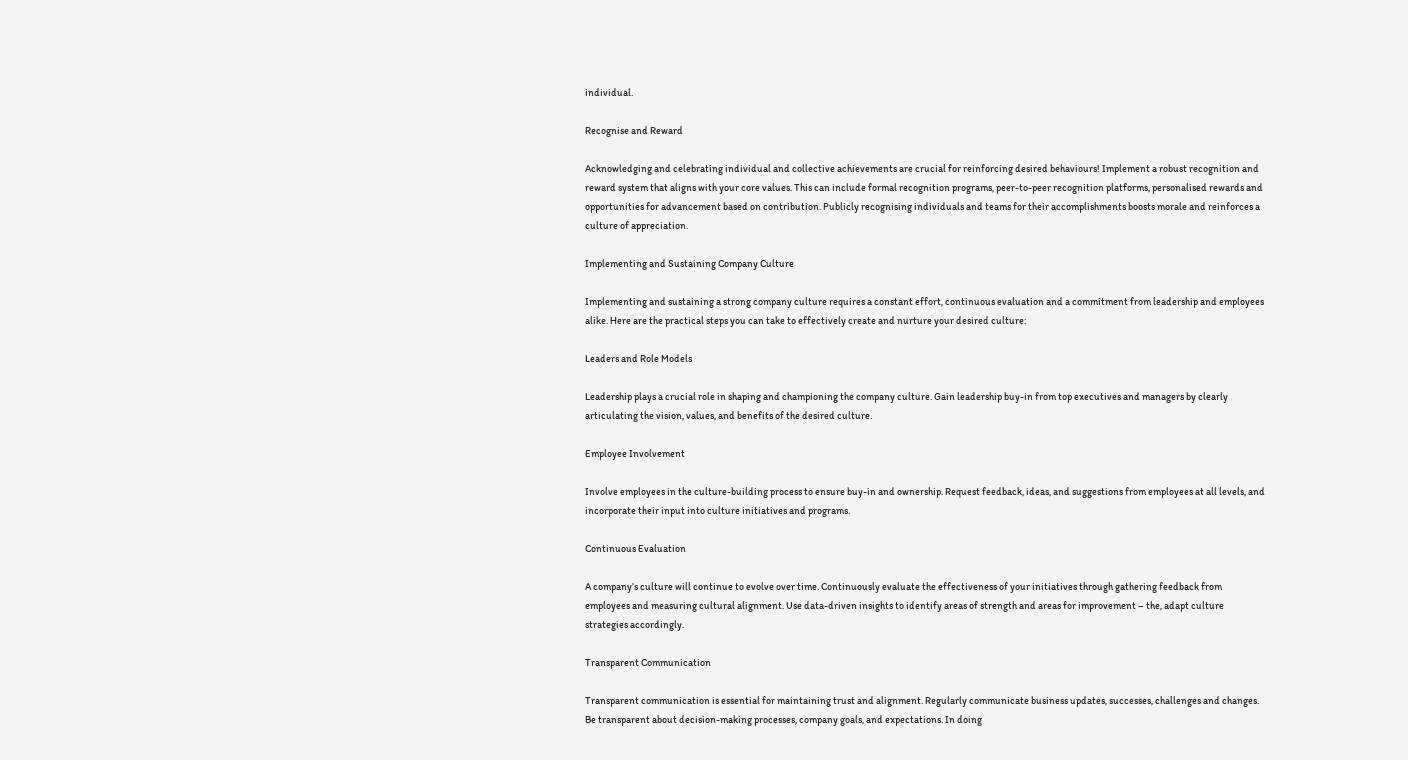individual.

Recognise and Reward

Acknowledging and celebrating individual and collective achievements are crucial for reinforcing desired behaviours! Implement a robust recognition and reward system that aligns with your core values. This can include formal recognition programs, peer-to-peer recognition platforms, personalised rewards and opportunities for advancement based on contribution. Publicly recognising individuals and teams for their accomplishments boosts morale and reinforces a culture of appreciation.

Implementing and Sustaining Company Culture

Implementing and sustaining a strong company culture requires a constant effort, continuous evaluation and a commitment from leadership and employees alike. Here are the practical steps you can take to effectively create and nurture your desired culture:

Leaders and Role Models

Leadership plays a crucial role in shaping and championing the company culture. Gain leadership buy-in from top executives and managers by clearly articulating the vision, values, and benefits of the desired culture.

Employee Involvement

Involve employees in the culture-building process to ensure buy-in and ownership. Request feedback, ideas, and suggestions from employees at all levels, and incorporate their input into culture initiatives and programs.

Continuous Evaluation

A company’s culture will continue to evolve over time. Continuously evaluate the effectiveness of your initiatives through gathering feedback from employees and measuring cultural alignment. Use data-driven insights to identify areas of strength and areas for improvement – the, adapt culture strategies accordingly.

Transparent Communication

Transparent communication is essential for maintaining trust and alignment. Regularly communicate business updates, successes, challenges and changes. Be transparent about decision-making processes, company goals, and expectations. In doing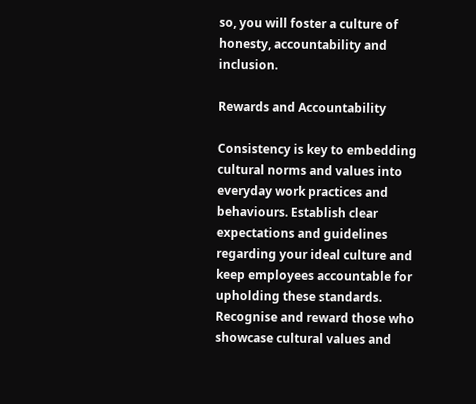so, you will foster a culture of honesty, accountability and inclusion.

Rewards and Accountability

Consistency is key to embedding cultural norms and values into everyday work practices and behaviours. Establish clear expectations and guidelines regarding your ideal culture and keep employees accountable for upholding these standards. Recognise and reward those who showcase cultural values and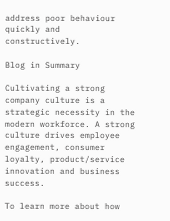address poor behaviour quickly and constructively.

Blog in Summary

Cultivating a strong company culture is a strategic necessity in the modern workforce. A strong culture drives employee engagement, consumer loyalty, product/service innovation and business success.

To learn more about how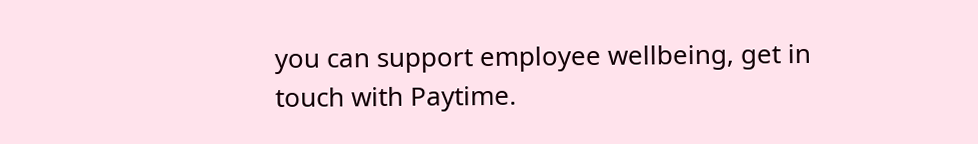you can support employee wellbeing, get in touch with Paytime.